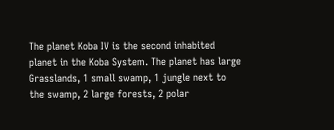The planet Koba IV is the second inhabited planet in the Koba System. The planet has large Grasslands, 1 small swamp, 1 jungle next to the swamp, 2 large forests, 2 polar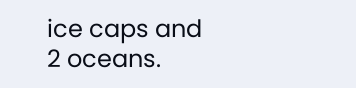ice caps and 2 oceans.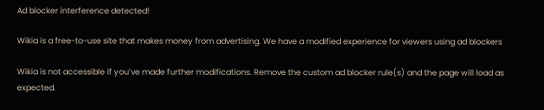Ad blocker interference detected!

Wikia is a free-to-use site that makes money from advertising. We have a modified experience for viewers using ad blockers

Wikia is not accessible if you’ve made further modifications. Remove the custom ad blocker rule(s) and the page will load as expected.